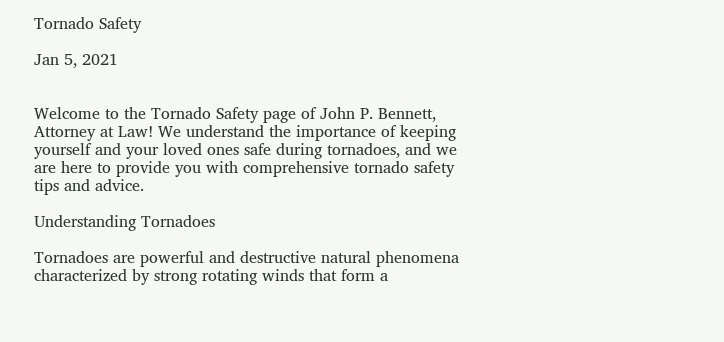Tornado Safety

Jan 5, 2021


Welcome to the Tornado Safety page of John P. Bennett, Attorney at Law! We understand the importance of keeping yourself and your loved ones safe during tornadoes, and we are here to provide you with comprehensive tornado safety tips and advice.

Understanding Tornadoes

Tornadoes are powerful and destructive natural phenomena characterized by strong rotating winds that form a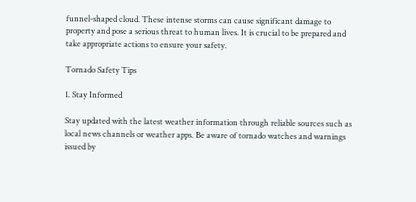funnel-shaped cloud. These intense storms can cause significant damage to property and pose a serious threat to human lives. It is crucial to be prepared and take appropriate actions to ensure your safety.

Tornado Safety Tips

1. Stay Informed

Stay updated with the latest weather information through reliable sources such as local news channels or weather apps. Be aware of tornado watches and warnings issued by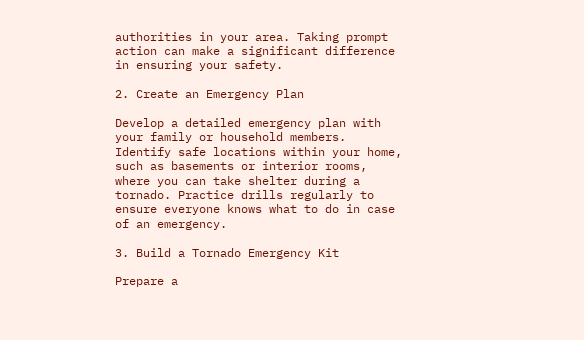authorities in your area. Taking prompt action can make a significant difference in ensuring your safety.

2. Create an Emergency Plan

Develop a detailed emergency plan with your family or household members. Identify safe locations within your home, such as basements or interior rooms, where you can take shelter during a tornado. Practice drills regularly to ensure everyone knows what to do in case of an emergency.

3. Build a Tornado Emergency Kit

Prepare a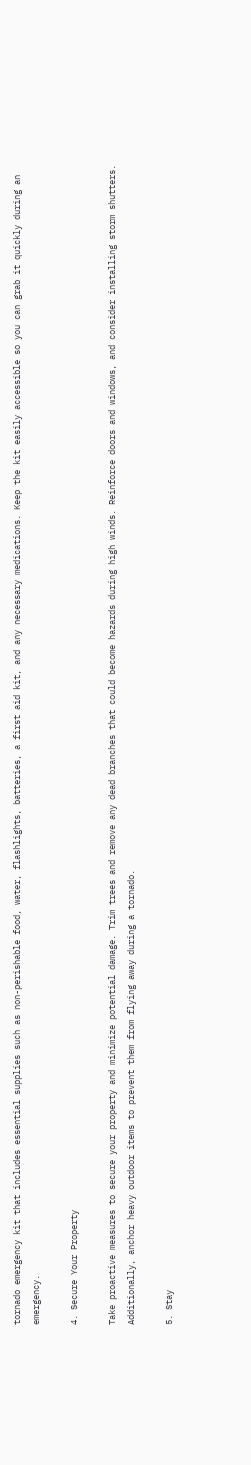tornado emergency kit that includes essential supplies such as non-perishable food, water, flashlights, batteries, a first aid kit, and any necessary medications. Keep the kit easily accessible so you can grab it quickly during an emergency.

4. Secure Your Property

Take proactive measures to secure your property and minimize potential damage. Trim trees and remove any dead branches that could become hazards during high winds. Reinforce doors and windows, and consider installing storm shutters. Additionally, anchor heavy outdoor items to prevent them from flying away during a tornado.

5. Stay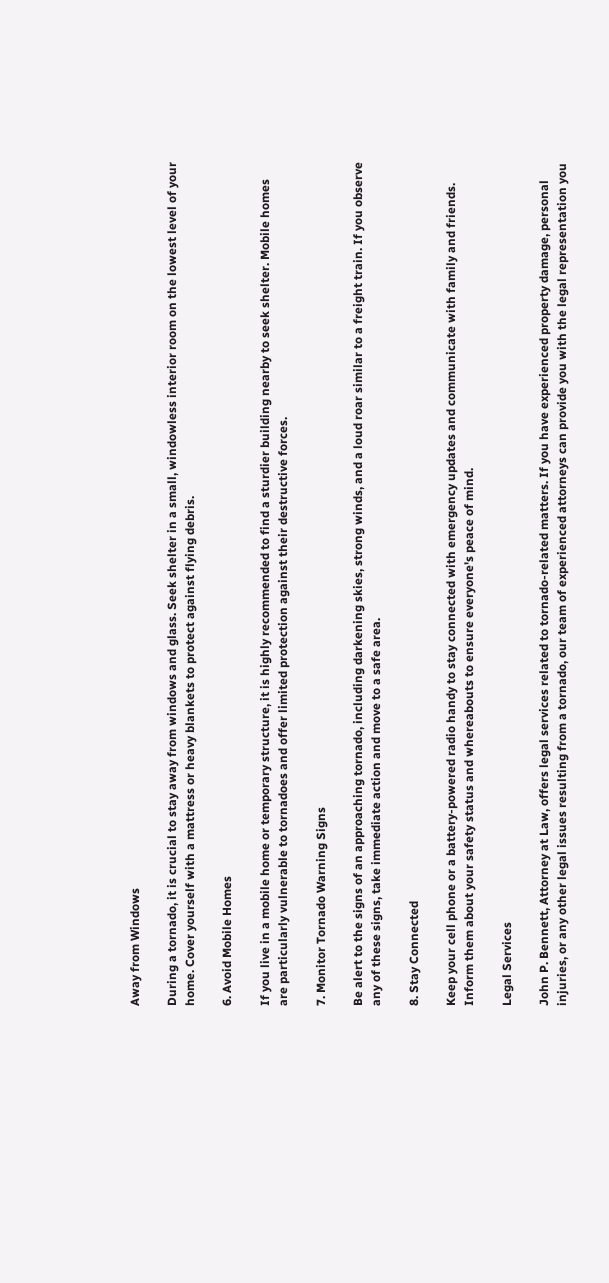Away from Windows

During a tornado, it is crucial to stay away from windows and glass. Seek shelter in a small, windowless interior room on the lowest level of your home. Cover yourself with a mattress or heavy blankets to protect against flying debris.

6. Avoid Mobile Homes

If you live in a mobile home or temporary structure, it is highly recommended to find a sturdier building nearby to seek shelter. Mobile homes are particularly vulnerable to tornadoes and offer limited protection against their destructive forces.

7. Monitor Tornado Warning Signs

Be alert to the signs of an approaching tornado, including darkening skies, strong winds, and a loud roar similar to a freight train. If you observe any of these signs, take immediate action and move to a safe area.

8. Stay Connected

Keep your cell phone or a battery-powered radio handy to stay connected with emergency updates and communicate with family and friends. Inform them about your safety status and whereabouts to ensure everyone's peace of mind.

Legal Services

John P. Bennett, Attorney at Law, offers legal services related to tornado-related matters. If you have experienced property damage, personal injuries, or any other legal issues resulting from a tornado, our team of experienced attorneys can provide you with the legal representation you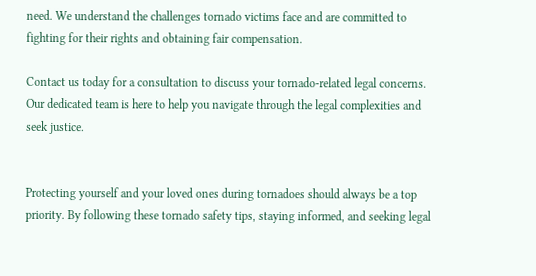need. We understand the challenges tornado victims face and are committed to fighting for their rights and obtaining fair compensation.

Contact us today for a consultation to discuss your tornado-related legal concerns. Our dedicated team is here to help you navigate through the legal complexities and seek justice.


Protecting yourself and your loved ones during tornadoes should always be a top priority. By following these tornado safety tips, staying informed, and seeking legal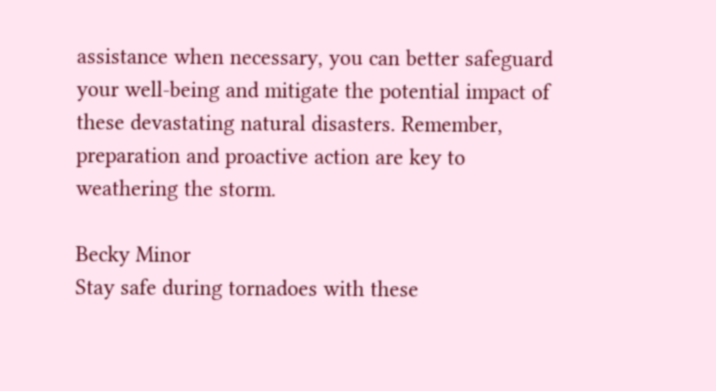assistance when necessary, you can better safeguard your well-being and mitigate the potential impact of these devastating natural disasters. Remember, preparation and proactive action are key to weathering the storm.

Becky Minor
Stay safe during tornadoes with these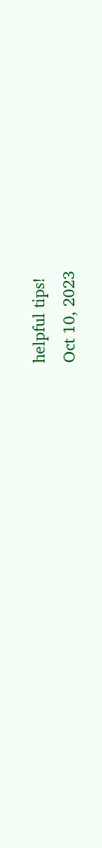helpful tips!
Oct 10, 2023